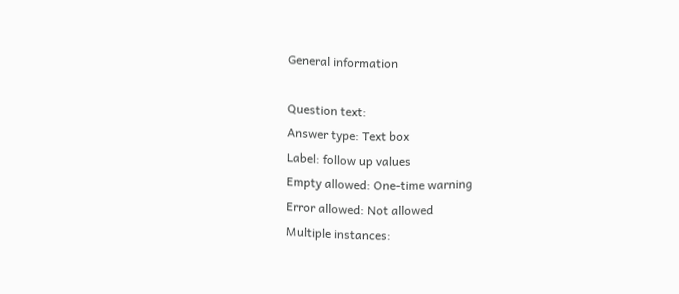General information

Question text:
Answer type: Text box
Label: follow up values
Empty allowed: One-time warning
Error allowed: Not allowed
Multiple instances: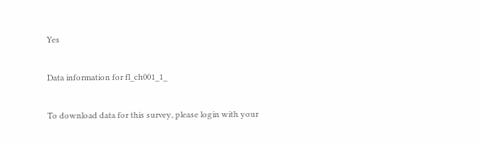Yes

Data information for fl_ch001_1_

To download data for this survey, please login with your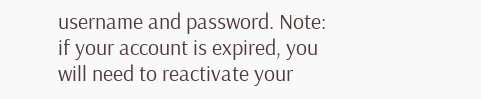username and password. Note: if your account is expired, you will need to reactivate your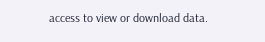access to view or download data.